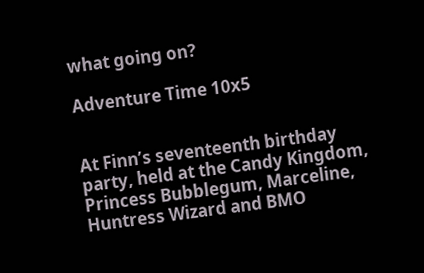what going on?

Adventure Time 10x5


At Finn’s seventeenth birthday party, held at the Candy Kingdom, Princess Bubblegum, Marceline, Huntress Wizard and BMO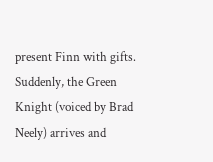present Finn with gifts. Suddenly, the Green Knight (voiced by Brad Neely) arrives and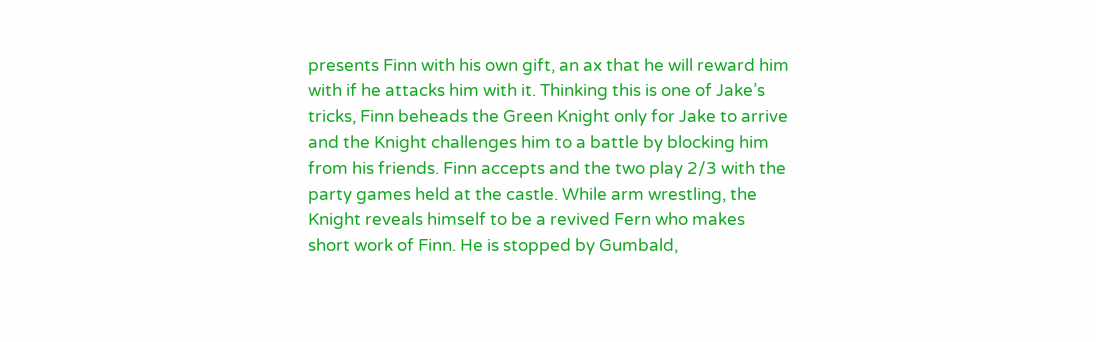presents Finn with his own gift, an ax that he will reward him with if he attacks him with it. Thinking this is one of Jake’s tricks, Finn beheads the Green Knight only for Jake to arrive and the Knight challenges him to a battle by blocking him from his friends. Finn accepts and the two play 2/3 with the party games held at the castle. While arm wrestling, the Knight reveals himself to be a revived Fern who makes short work of Finn. He is stopped by Gumbald,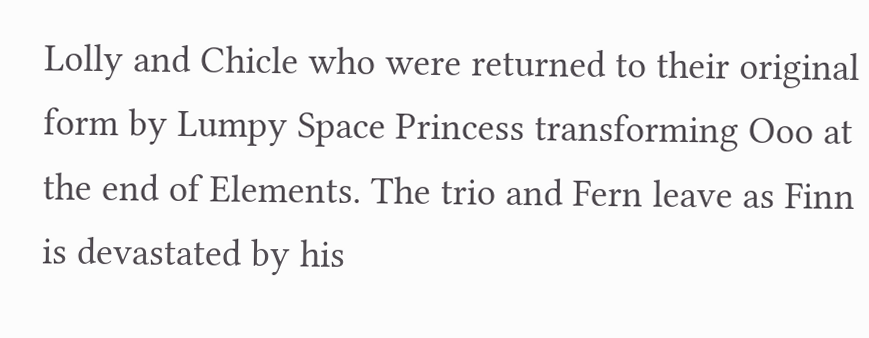Lolly and Chicle who were returned to their original form by Lumpy Space Princess transforming Ooo at the end of Elements. The trio and Fern leave as Finn is devastated by his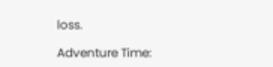loss.

Adventure Time: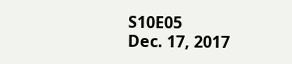S10E05
Dec. 17, 2017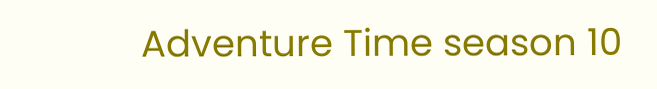Adventure Time season 10